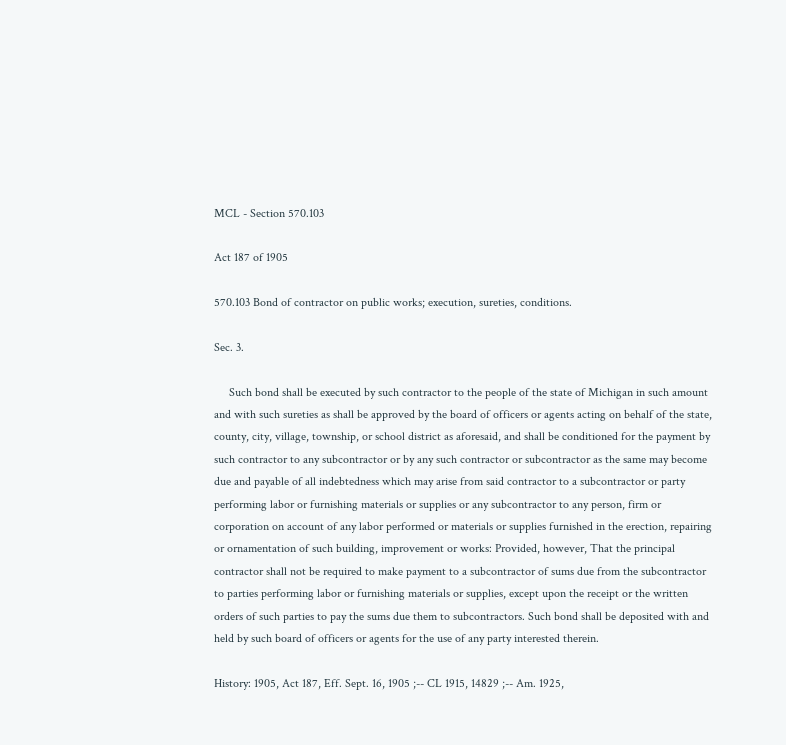MCL - Section 570.103

Act 187 of 1905

570.103 Bond of contractor on public works; execution, sureties, conditions.

Sec. 3.

     Such bond shall be executed by such contractor to the people of the state of Michigan in such amount and with such sureties as shall be approved by the board of officers or agents acting on behalf of the state, county, city, village, township, or school district as aforesaid, and shall be conditioned for the payment by such contractor to any subcontractor or by any such contractor or subcontractor as the same may become due and payable of all indebtedness which may arise from said contractor to a subcontractor or party performing labor or furnishing materials or supplies or any subcontractor to any person, firm or corporation on account of any labor performed or materials or supplies furnished in the erection, repairing or ornamentation of such building, improvement or works: Provided, however, That the principal contractor shall not be required to make payment to a subcontractor of sums due from the subcontractor to parties performing labor or furnishing materials or supplies, except upon the receipt or the written orders of such parties to pay the sums due them to subcontractors. Such bond shall be deposited with and held by such board of officers or agents for the use of any party interested therein.

History: 1905, Act 187, Eff. Sept. 16, 1905 ;-- CL 1915, 14829 ;-- Am. 1925,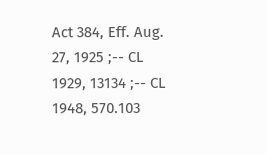Act 384, Eff. Aug. 27, 1925 ;-- CL 1929, 13134 ;-- CL 1948, 570.103